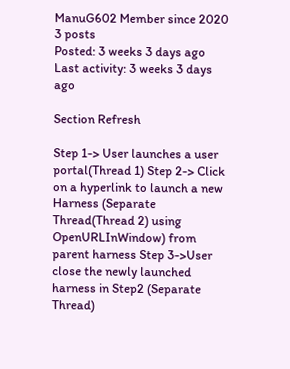ManuG602 Member since 2020 3 posts
Posted: 3 weeks 3 days ago
Last activity: 3 weeks 3 days ago

Section Refresh

Step 1-> User launches a user portal(Thread 1) Step 2-> Click on a hyperlink to launch a new Harness (Separate Thread(Thread 2) using OpenURLInWindow) from parent harness Step 3->User close the newly launched harness in Step2 (Separate Thread)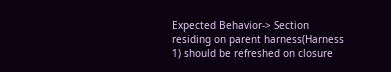Expected Behavior-> Section residing on parent harness(Harness 1) should be refreshed on closure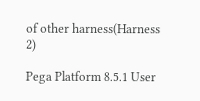of other harness(Harness 2)

Pega Platform 8.5.1 User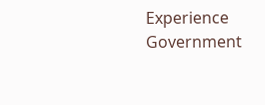Experience Government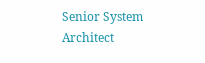Senior System Architect